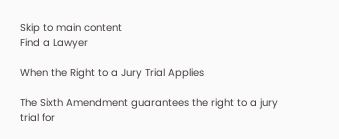Skip to main content
Find a Lawyer

When the Right to a Jury Trial Applies

The Sixth Amendment guarantees the right to a jury trial for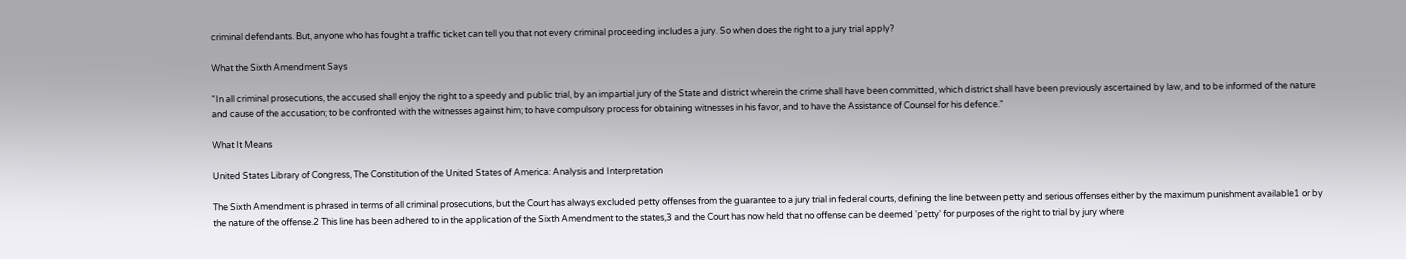criminal defendants. But, anyone who has fought a traffic ticket can tell you that not every criminal proceeding includes a jury. So when does the right to a jury trial apply?

What the Sixth Amendment Says

"In all criminal prosecutions, the accused shall enjoy the right to a speedy and public trial, by an impartial jury of the State and district wherein the crime shall have been committed, which district shall have been previously ascertained by law, and to be informed of the nature and cause of the accusation; to be confronted with the witnesses against him; to have compulsory process for obtaining witnesses in his favor, and to have the Assistance of Counsel for his defence."

What It Means

United States Library of Congress, The Constitution of the United States of America: Analysis and Interpretation

The Sixth Amendment is phrased in terms of all criminal prosecutions, but the Court has always excluded petty offenses from the guarantee to a jury trial in federal courts, defining the line between petty and serious offenses either by the maximum punishment available1 or by the nature of the offense.2 This line has been adhered to in the application of the Sixth Amendment to the states,3 and the Court has now held that no offense can be deemed 'petty' for purposes of the right to trial by jury where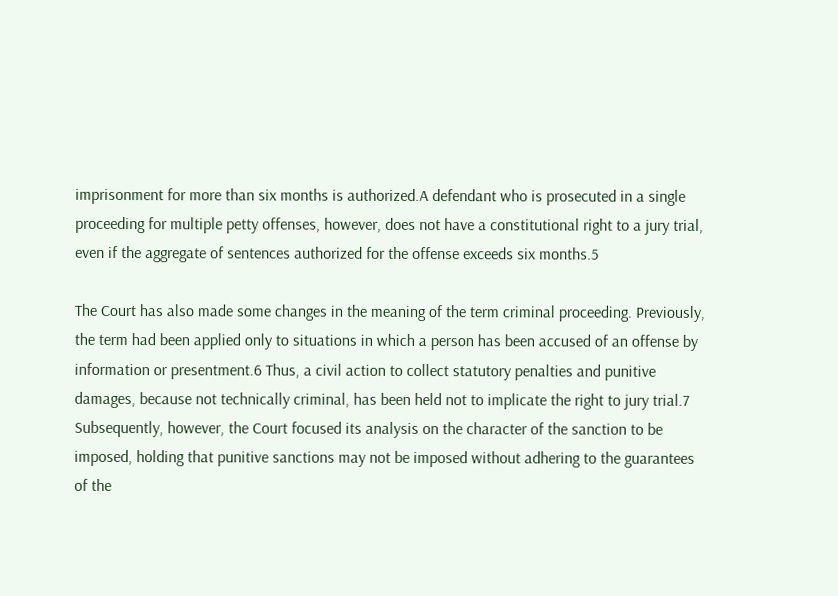imprisonment for more than six months is authorized.A defendant who is prosecuted in a single proceeding for multiple petty offenses, however, does not have a constitutional right to a jury trial, even if the aggregate of sentences authorized for the offense exceeds six months.5

The Court has also made some changes in the meaning of the term criminal proceeding. Previously, the term had been applied only to situations in which a person has been accused of an offense by information or presentment.6 Thus, a civil action to collect statutory penalties and punitive damages, because not technically criminal, has been held not to implicate the right to jury trial.7 Subsequently, however, the Court focused its analysis on the character of the sanction to be imposed, holding that punitive sanctions may not be imposed without adhering to the guarantees of the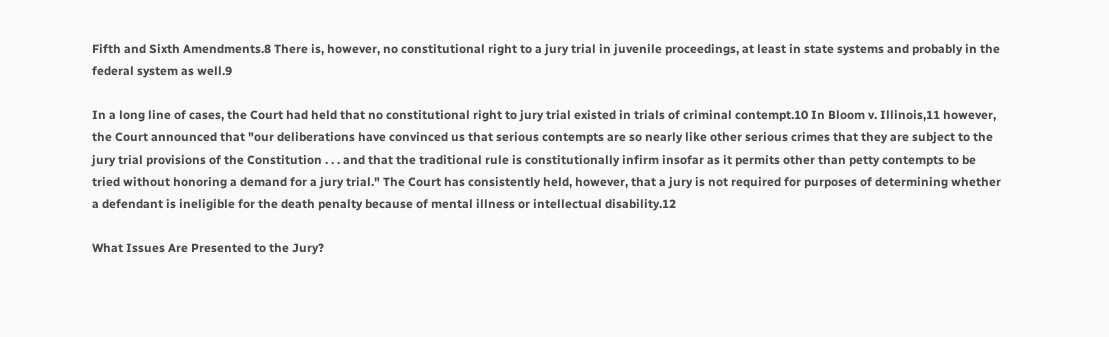Fifth and Sixth Amendments.8 There is, however, no constitutional right to a jury trial in juvenile proceedings, at least in state systems and probably in the federal system as well.9

In a long line of cases, the Court had held that no constitutional right to jury trial existed in trials of criminal contempt.10 In Bloom v. Illinois,11 however, the Court announced that "our deliberations have convinced us that serious contempts are so nearly like other serious crimes that they are subject to the jury trial provisions of the Constitution . . . and that the traditional rule is constitutionally infirm insofar as it permits other than petty contempts to be tried without honoring a demand for a jury trial." The Court has consistently held, however, that a jury is not required for purposes of determining whether a defendant is ineligible for the death penalty because of mental illness or intellectual disability.12

What Issues Are Presented to the Jury?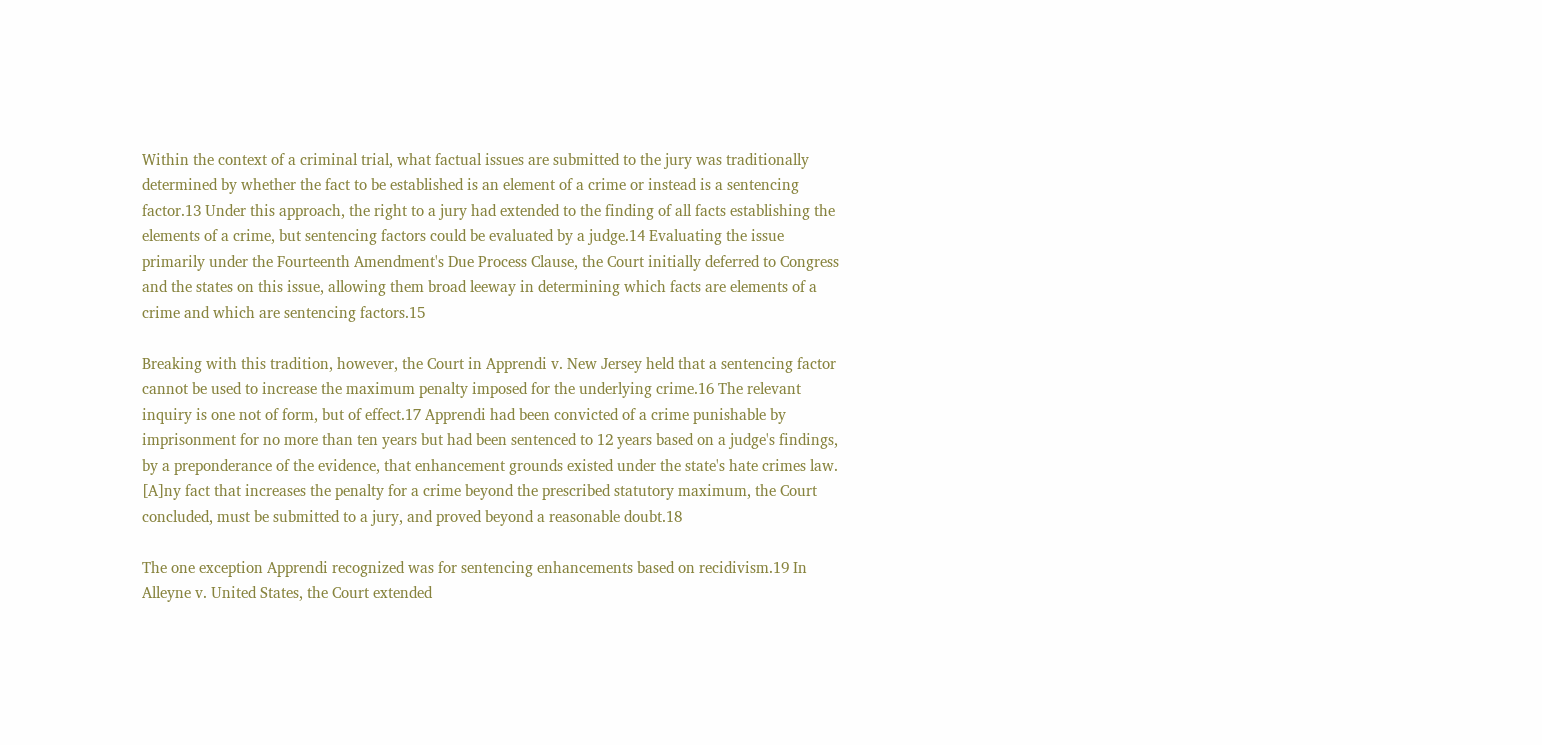Within the context of a criminal trial, what factual issues are submitted to the jury was traditionally determined by whether the fact to be established is an element of a crime or instead is a sentencing factor.13 Under this approach, the right to a jury had extended to the finding of all facts establishing the elements of a crime, but sentencing factors could be evaluated by a judge.14 Evaluating the issue primarily under the Fourteenth Amendment's Due Process Clause, the Court initially deferred to Congress and the states on this issue, allowing them broad leeway in determining which facts are elements of a crime and which are sentencing factors.15

Breaking with this tradition, however, the Court in Apprendi v. New Jersey held that a sentencing factor cannot be used to increase the maximum penalty imposed for the underlying crime.16 The relevant inquiry is one not of form, but of effect.17 Apprendi had been convicted of a crime punishable by imprisonment for no more than ten years but had been sentenced to 12 years based on a judge's findings, by a preponderance of the evidence, that enhancement grounds existed under the state's hate crimes law. [A]ny fact that increases the penalty for a crime beyond the prescribed statutory maximum, the Court concluded, must be submitted to a jury, and proved beyond a reasonable doubt.18

The one exception Apprendi recognized was for sentencing enhancements based on recidivism.19 In Alleyne v. United States, the Court extended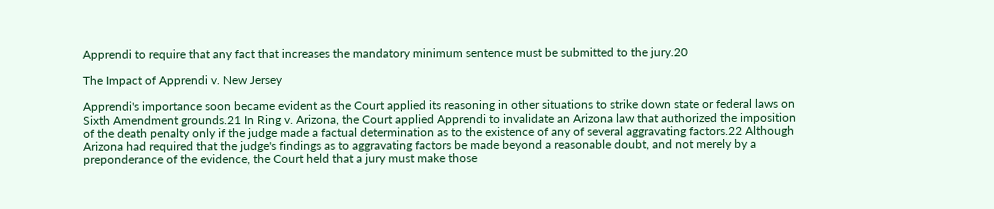Apprendi to require that any fact that increases the mandatory minimum sentence must be submitted to the jury.20

The Impact of Apprendi v. New Jersey

Apprendi's importance soon became evident as the Court applied its reasoning in other situations to strike down state or federal laws on Sixth Amendment grounds.21 In Ring v. Arizona, the Court applied Apprendi to invalidate an Arizona law that authorized the imposition of the death penalty only if the judge made a factual determination as to the existence of any of several aggravating factors.22 Although Arizona had required that the judge's findings as to aggravating factors be made beyond a reasonable doubt, and not merely by a preponderance of the evidence, the Court held that a jury must make those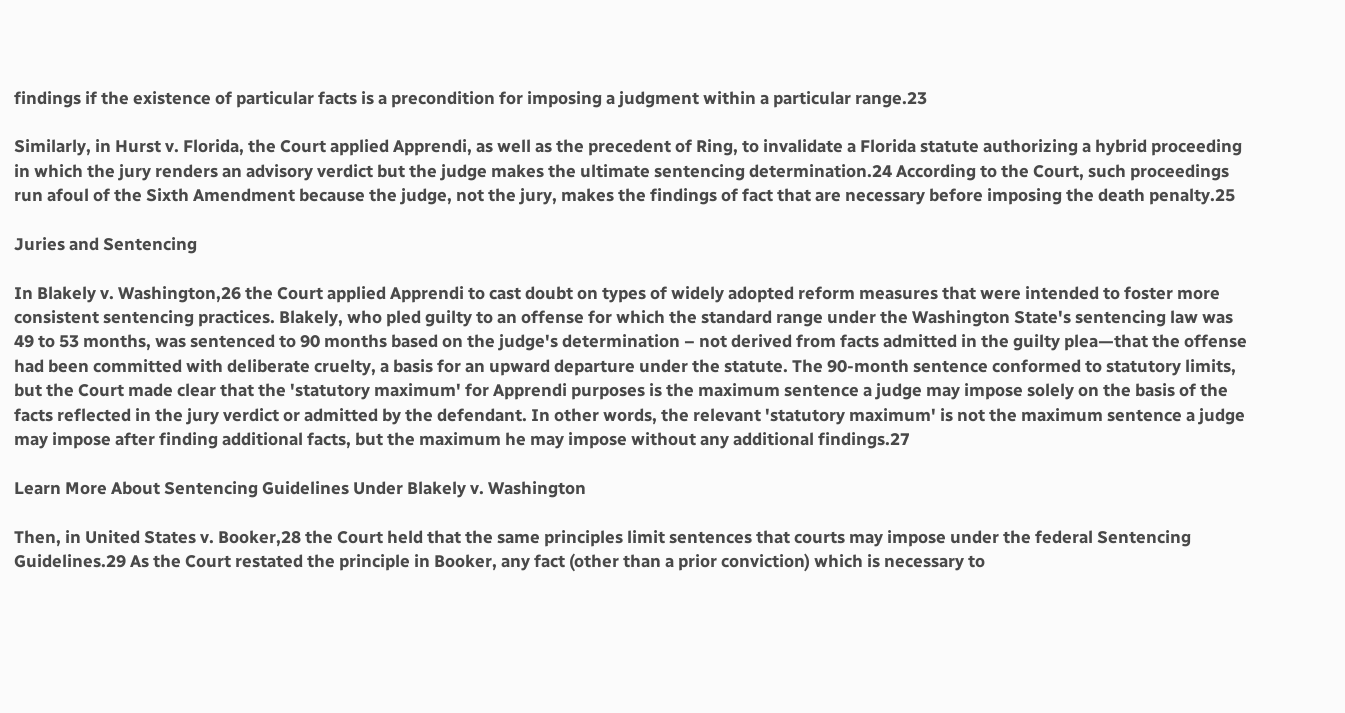findings if the existence of particular facts is a precondition for imposing a judgment within a particular range.23

Similarly, in Hurst v. Florida, the Court applied Apprendi, as well as the precedent of Ring, to invalidate a Florida statute authorizing a hybrid proceeding in which the jury renders an advisory verdict but the judge makes the ultimate sentencing determination.24 According to the Court, such proceedings run afoul of the Sixth Amendment because the judge, not the jury, makes the findings of fact that are necessary before imposing the death penalty.25

Juries and Sentencing

In Blakely v. Washington,26 the Court applied Apprendi to cast doubt on types of widely adopted reform measures that were intended to foster more consistent sentencing practices. Blakely, who pled guilty to an offense for which the standard range under the Washington State's sentencing law was 49 to 53 months, was sentenced to 90 months based on the judge's determination – not derived from facts admitted in the guilty plea—that the offense had been committed with deliberate cruelty, a basis for an upward departure under the statute. The 90-month sentence conformed to statutory limits, but the Court made clear that the 'statutory maximum' for Apprendi purposes is the maximum sentence a judge may impose solely on the basis of the facts reflected in the jury verdict or admitted by the defendant. In other words, the relevant 'statutory maximum' is not the maximum sentence a judge may impose after finding additional facts, but the maximum he may impose without any additional findings.27

Learn More About Sentencing Guidelines Under Blakely v. Washington

Then, in United States v. Booker,28 the Court held that the same principles limit sentences that courts may impose under the federal Sentencing Guidelines.29 As the Court restated the principle in Booker, any fact (other than a prior conviction) which is necessary to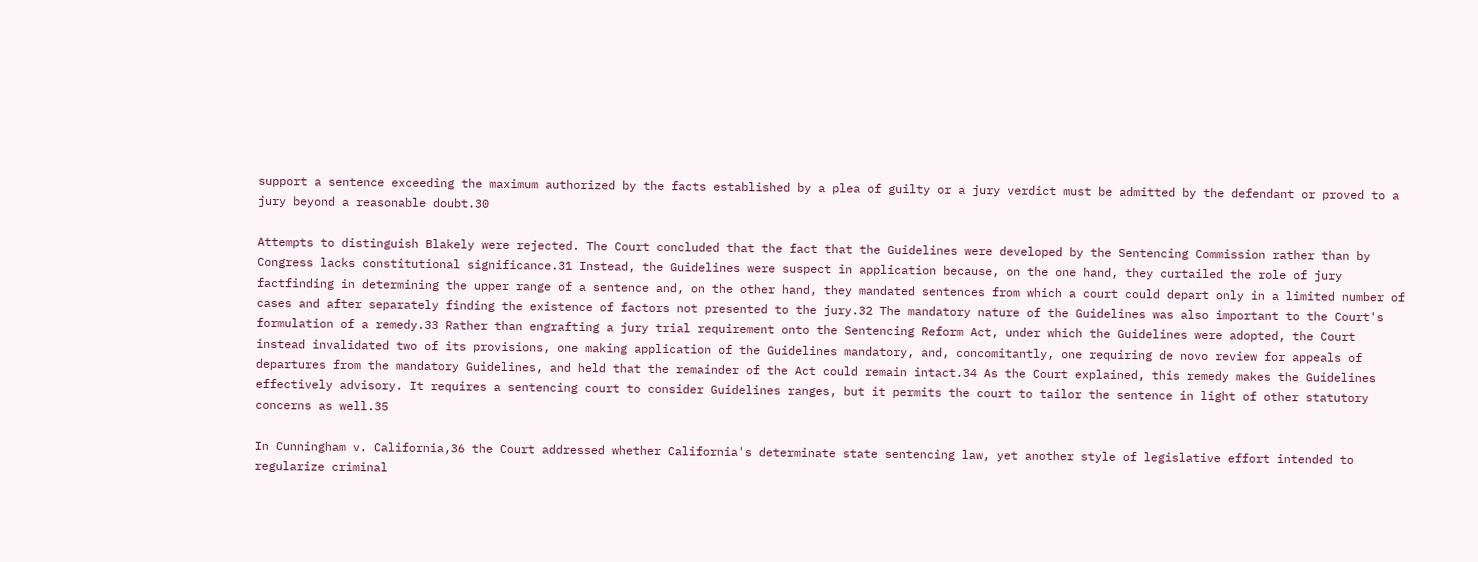support a sentence exceeding the maximum authorized by the facts established by a plea of guilty or a jury verdict must be admitted by the defendant or proved to a jury beyond a reasonable doubt.30

Attempts to distinguish Blakely were rejected. The Court concluded that the fact that the Guidelines were developed by the Sentencing Commission rather than by Congress lacks constitutional significance.31 Instead, the Guidelines were suspect in application because, on the one hand, they curtailed the role of jury factfinding in determining the upper range of a sentence and, on the other hand, they mandated sentences from which a court could depart only in a limited number of cases and after separately finding the existence of factors not presented to the jury.32 The mandatory nature of the Guidelines was also important to the Court's formulation of a remedy.33 Rather than engrafting a jury trial requirement onto the Sentencing Reform Act, under which the Guidelines were adopted, the Court instead invalidated two of its provisions, one making application of the Guidelines mandatory, and, concomitantly, one requiring de novo review for appeals of departures from the mandatory Guidelines, and held that the remainder of the Act could remain intact.34 As the Court explained, this remedy makes the Guidelines effectively advisory. It requires a sentencing court to consider Guidelines ranges, but it permits the court to tailor the sentence in light of other statutory concerns as well.35

In Cunningham v. California,36 the Court addressed whether California's determinate state sentencing law, yet another style of legislative effort intended to regularize criminal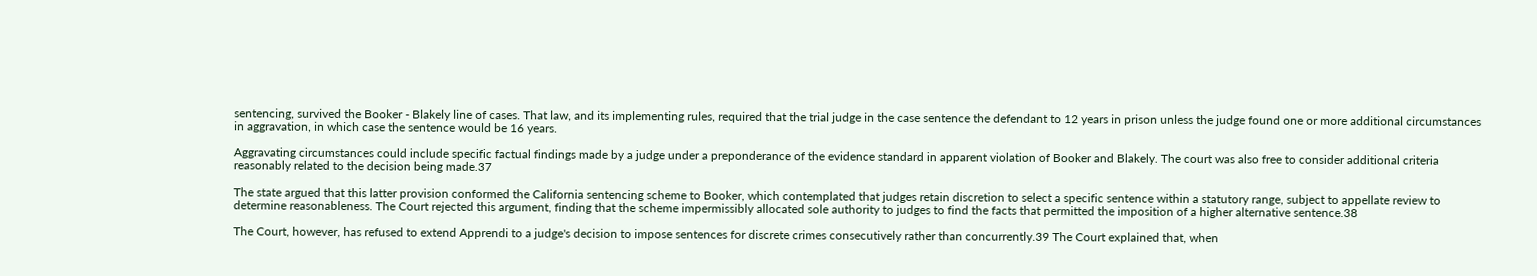sentencing, survived the Booker - Blakely line of cases. That law, and its implementing rules, required that the trial judge in the case sentence the defendant to 12 years in prison unless the judge found one or more additional circumstances in aggravation, in which case the sentence would be 16 years.

Aggravating circumstances could include specific factual findings made by a judge under a preponderance of the evidence standard in apparent violation of Booker and Blakely. The court was also free to consider additional criteria reasonably related to the decision being made.37

The state argued that this latter provision conformed the California sentencing scheme to Booker, which contemplated that judges retain discretion to select a specific sentence within a statutory range, subject to appellate review to determine reasonableness. The Court rejected this argument, finding that the scheme impermissibly allocated sole authority to judges to find the facts that permitted the imposition of a higher alternative sentence.38

The Court, however, has refused to extend Apprendi to a judge's decision to impose sentences for discrete crimes consecutively rather than concurrently.39 The Court explained that, when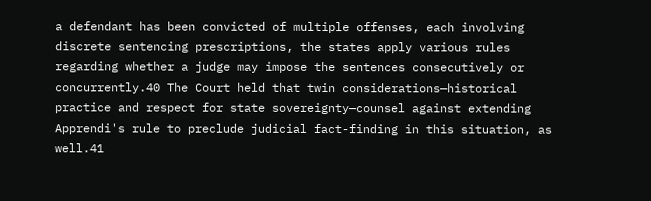a defendant has been convicted of multiple offenses, each involving discrete sentencing prescriptions, the states apply various rules regarding whether a judge may impose the sentences consecutively or concurrently.40 The Court held that twin considerations—historical practice and respect for state sovereignty—counsel against extending Apprendi's rule to preclude judicial fact-finding in this situation, as well.41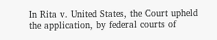In Rita v. United States, the Court upheld the application, by federal courts of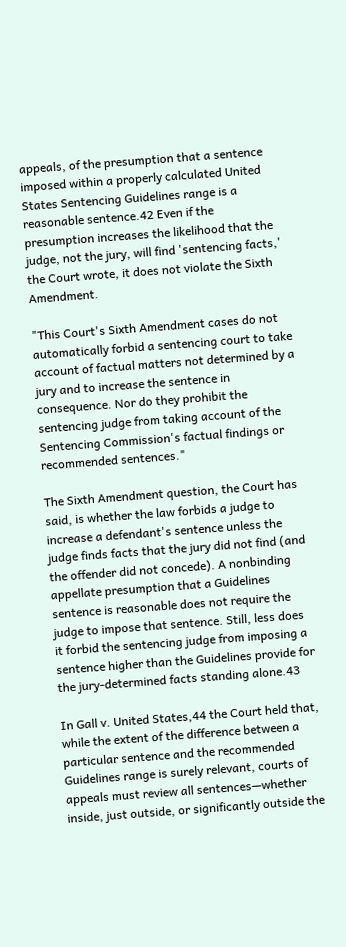appeals, of the presumption that a sentence imposed within a properly calculated United States Sentencing Guidelines range is a reasonable sentence.42 Even if the presumption increases the likelihood that the judge, not the jury, will find 'sentencing facts,' the Court wrote, it does not violate the Sixth Amendment.

"This Court's Sixth Amendment cases do not automatically forbid a sentencing court to take account of factual matters not determined by a jury and to increase the sentence in consequence. Nor do they prohibit the sentencing judge from taking account of the Sentencing Commission's factual findings or recommended sentences."

The Sixth Amendment question, the Court has said, is whether the law forbids a judge to increase a defendant's sentence unless the judge finds facts that the jury did not find (and the offender did not concede). A nonbinding appellate presumption that a Guidelines sentence is reasonable does not require the judge to impose that sentence. Still, less does it forbid the sentencing judge from imposing a sentence higher than the Guidelines provide for the jury-determined facts standing alone.43

In Gall v. United States,44 the Court held that, while the extent of the difference between a particular sentence and the recommended Guidelines range is surely relevant, courts of appeals must review all sentences—whether inside, just outside, or significantly outside the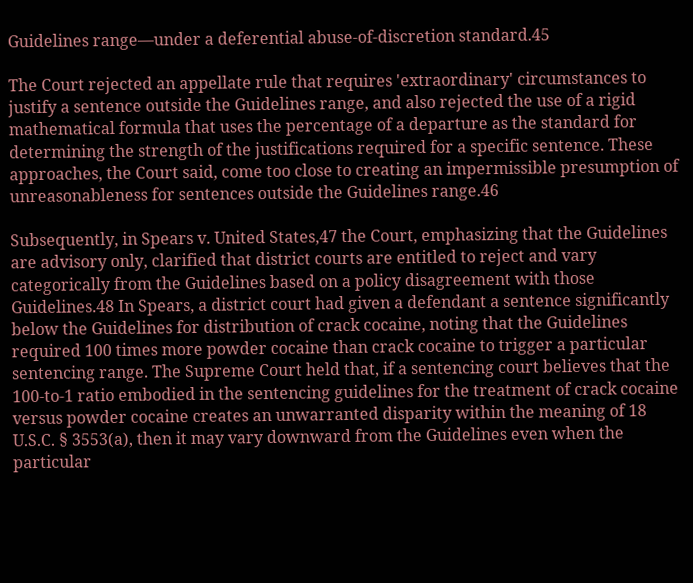Guidelines range—under a deferential abuse-of-discretion standard.45

The Court rejected an appellate rule that requires 'extraordinary' circumstances to justify a sentence outside the Guidelines range, and also rejected the use of a rigid mathematical formula that uses the percentage of a departure as the standard for determining the strength of the justifications required for a specific sentence. These approaches, the Court said, come too close to creating an impermissible presumption of unreasonableness for sentences outside the Guidelines range.46

Subsequently, in Spears v. United States,47 the Court, emphasizing that the Guidelines are advisory only, clarified that district courts are entitled to reject and vary categorically from the Guidelines based on a policy disagreement with those Guidelines.48 In Spears, a district court had given a defendant a sentence significantly below the Guidelines for distribution of crack cocaine, noting that the Guidelines required 100 times more powder cocaine than crack cocaine to trigger a particular sentencing range. The Supreme Court held that, if a sentencing court believes that the 100-to-1 ratio embodied in the sentencing guidelines for the treatment of crack cocaine versus powder cocaine creates an unwarranted disparity within the meaning of 18 U.S.C. § 3553(a), then it may vary downward from the Guidelines even when the particular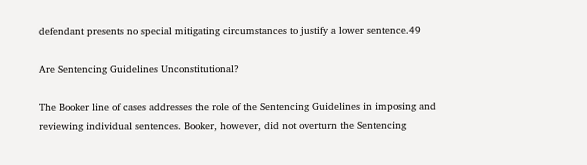defendant presents no special mitigating circumstances to justify a lower sentence.49

Are Sentencing Guidelines Unconstitutional?

The Booker line of cases addresses the role of the Sentencing Guidelines in imposing and reviewing individual sentences. Booker, however, did not overturn the Sentencing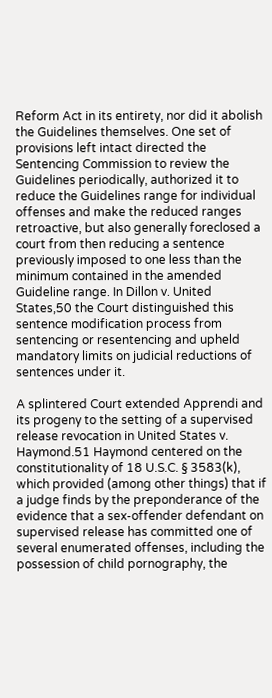Reform Act in its entirety, nor did it abolish the Guidelines themselves. One set of provisions left intact directed the Sentencing Commission to review the Guidelines periodically, authorized it to reduce the Guidelines range for individual offenses and make the reduced ranges retroactive, but also generally foreclosed a court from then reducing a sentence previously imposed to one less than the minimum contained in the amended Guideline range. In Dillon v. United States,50 the Court distinguished this sentence modification process from sentencing or resentencing and upheld mandatory limits on judicial reductions of sentences under it.

A splintered Court extended Apprendi and its progeny to the setting of a supervised release revocation in United States v. Haymond.51 Haymond centered on the constitutionality of 18 U.S.C. § 3583(k), which provided (among other things) that if a judge finds by the preponderance of the evidence that a sex-offender defendant on supervised release has committed one of several enumerated offenses, including the possession of child pornography, the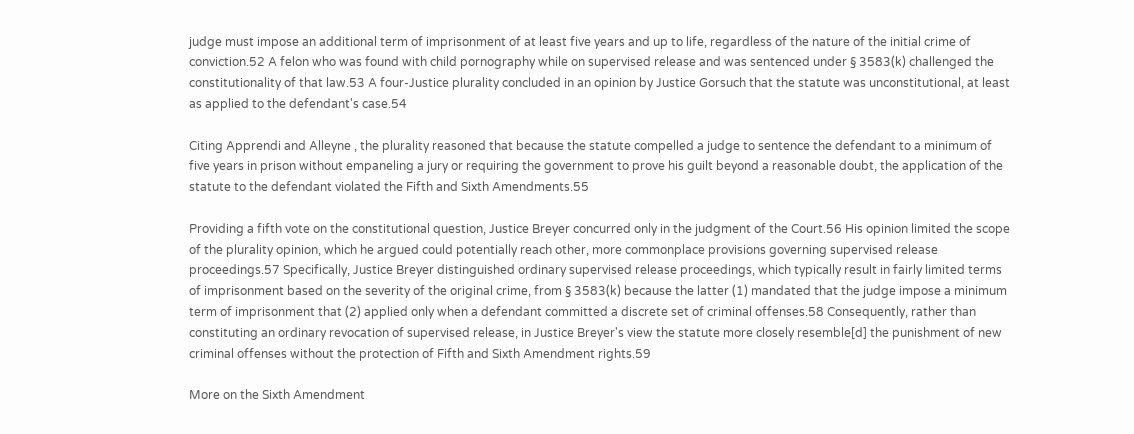judge must impose an additional term of imprisonment of at least five years and up to life, regardless of the nature of the initial crime of conviction.52 A felon who was found with child pornography while on supervised release and was sentenced under § 3583(k) challenged the constitutionality of that law.53 A four-Justice plurality concluded in an opinion by Justice Gorsuch that the statute was unconstitutional, at least as applied to the defendant's case.54

Citing Apprendi and Alleyne , the plurality reasoned that because the statute compelled a judge to sentence the defendant to a minimum of five years in prison without empaneling a jury or requiring the government to prove his guilt beyond a reasonable doubt, the application of the statute to the defendant violated the Fifth and Sixth Amendments.55

Providing a fifth vote on the constitutional question, Justice Breyer concurred only in the judgment of the Court.56 His opinion limited the scope of the plurality opinion, which he argued could potentially reach other, more commonplace provisions governing supervised release proceedings.57 Specifically, Justice Breyer distinguished ordinary supervised release proceedings, which typically result in fairly limited terms of imprisonment based on the severity of the original crime, from § 3583(k) because the latter (1) mandated that the judge impose a minimum term of imprisonment that (2) applied only when a defendant committed a discrete set of criminal offenses.58 Consequently, rather than constituting an ordinary revocation of supervised release, in Justice Breyer's view the statute more closely resemble[d] the punishment of new criminal offenses without the protection of Fifth and Sixth Amendment rights.59

More on the Sixth Amendment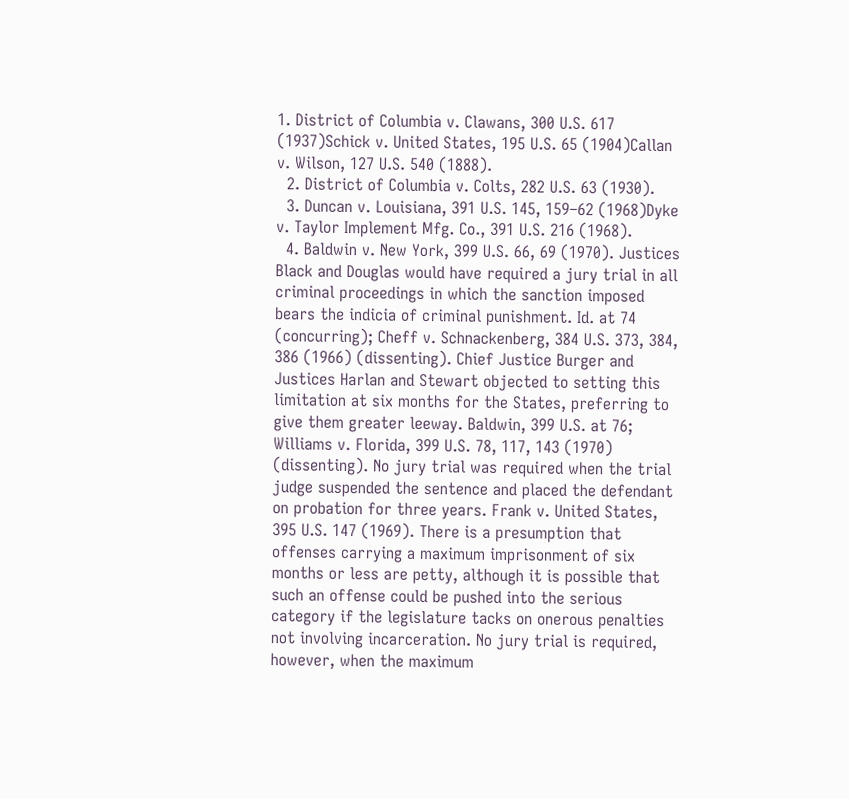1. District of Columbia v. Clawans, 300 U.S. 617 (1937)Schick v. United States, 195 U.S. 65 (1904)Callan v. Wilson, 127 U.S. 540 (1888).
  2. District of Columbia v. Colts, 282 U.S. 63 (1930).
  3. Duncan v. Louisiana, 391 U.S. 145, 159–62 (1968)Dyke v. Taylor Implement Mfg. Co., 391 U.S. 216 (1968).
  4. Baldwin v. New York, 399 U.S. 66, 69 (1970). Justices Black and Douglas would have required a jury trial in all criminal proceedings in which the sanction imposed bears the indicia of criminal punishment. Id. at 74 (concurring); Cheff v. Schnackenberg, 384 U.S. 373, 384, 386 (1966) (dissenting). Chief Justice Burger and Justices Harlan and Stewart objected to setting this limitation at six months for the States, preferring to give them greater leeway. Baldwin, 399 U.S. at 76; Williams v. Florida, 399 U.S. 78, 117, 143 (1970) (dissenting). No jury trial was required when the trial judge suspended the sentence and placed the defendant on probation for three years. Frank v. United States, 395 U.S. 147 (1969). There is a presumption that offenses carrying a maximum imprisonment of six months or less are petty, although it is possible that such an offense could be pushed into the serious category if the legislature tacks on onerous penalties not involving incarceration. No jury trial is required, however, when the maximum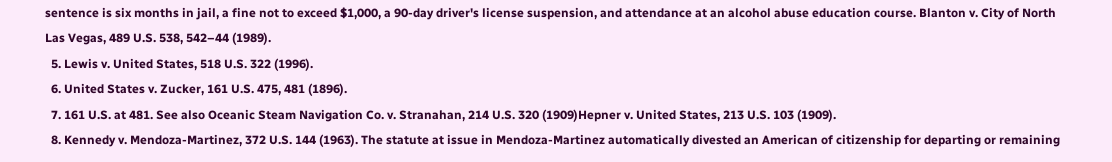sentence is six months in jail, a fine not to exceed $1,000, a 90-day driver's license suspension, and attendance at an alcohol abuse education course. Blanton v. City of North Las Vegas, 489 U.S. 538, 542–44 (1989).
  5. Lewis v. United States, 518 U.S. 322 (1996).
  6. United States v. Zucker, 161 U.S. 475, 481 (1896).
  7. 161 U.S. at 481. See also Oceanic Steam Navigation Co. v. Stranahan, 214 U.S. 320 (1909)Hepner v. United States, 213 U.S. 103 (1909).
  8. Kennedy v. Mendoza-Martinez, 372 U.S. 144 (1963). The statute at issue in Mendoza-Martinez automatically divested an American of citizenship for departing or remaining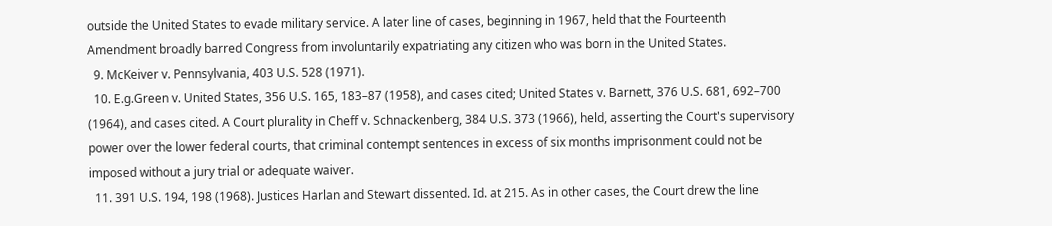outside the United States to evade military service. A later line of cases, beginning in 1967, held that the Fourteenth Amendment broadly barred Congress from involuntarily expatriating any citizen who was born in the United States.
  9. McKeiver v. Pennsylvania, 403 U.S. 528 (1971).
  10. E.g.Green v. United States, 356 U.S. 165, 183–87 (1958), and cases cited; United States v. Barnett, 376 U.S. 681, 692–700 (1964), and cases cited. A Court plurality in Cheff v. Schnackenberg, 384 U.S. 373 (1966), held, asserting the Court's supervisory power over the lower federal courts, that criminal contempt sentences in excess of six months imprisonment could not be imposed without a jury trial or adequate waiver.
  11. 391 U.S. 194, 198 (1968). Justices Harlan and Stewart dissented. Id. at 215. As in other cases, the Court drew the line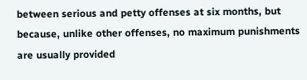between serious and petty offenses at six months, but because, unlike other offenses, no maximum punishments are usually provided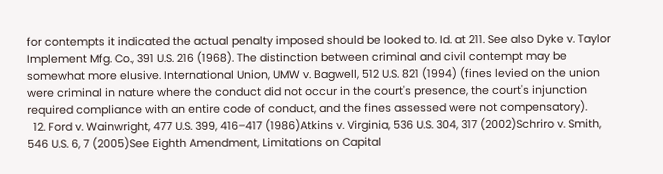for contempts it indicated the actual penalty imposed should be looked to. Id. at 211. See also Dyke v. Taylor Implement Mfg. Co., 391 U.S. 216 (1968). The distinction between criminal and civil contempt may be somewhat more elusive. International Union, UMW v. Bagwell, 512 U.S. 821 (1994) (fines levied on the union were criminal in nature where the conduct did not occur in the court's presence, the court's injunction required compliance with an entire code of conduct, and the fines assessed were not compensatory).
  12. Ford v. Wainwright, 477 U.S. 399, 416–417 (1986)Atkins v. Virginia, 536 U.S. 304, 317 (2002)Schriro v. Smith, 546 U.S. 6, 7 (2005)See Eighth Amendment, Limitations on Capital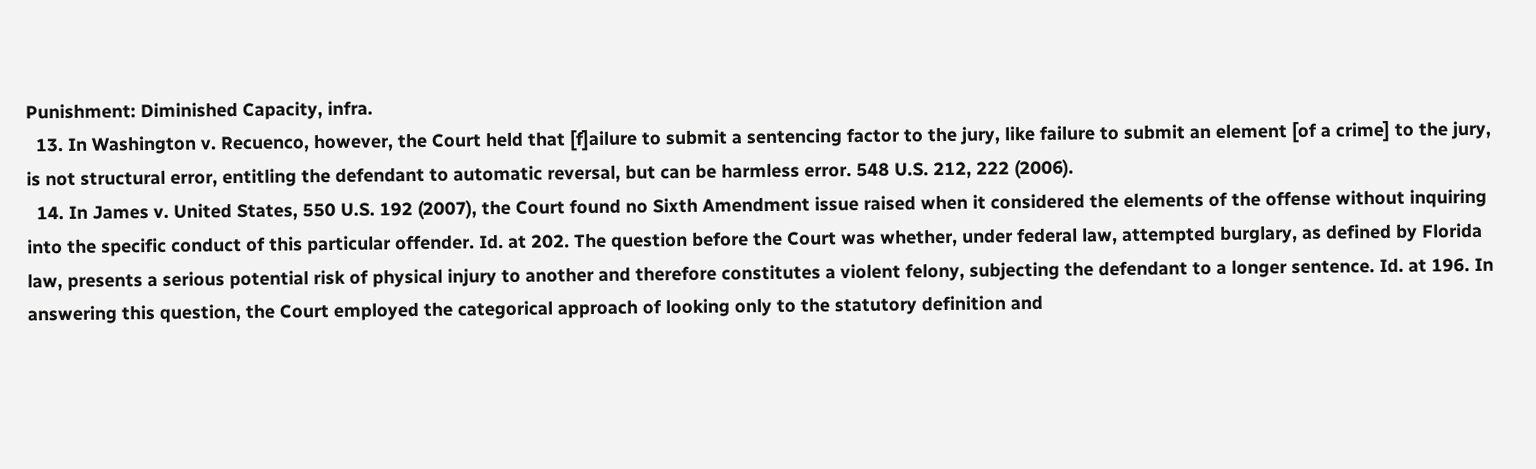Punishment: Diminished Capacity, infra.
  13. In Washington v. Recuenco, however, the Court held that [f]ailure to submit a sentencing factor to the jury, like failure to submit an element [of a crime] to the jury, is not structural error, entitling the defendant to automatic reversal, but can be harmless error. 548 U.S. 212, 222 (2006).
  14. In James v. United States, 550 U.S. 192 (2007), the Court found no Sixth Amendment issue raised when it considered the elements of the offense without inquiring into the specific conduct of this particular offender. Id. at 202. The question before the Court was whether, under federal law, attempted burglary, as defined by Florida law, presents a serious potential risk of physical injury to another and therefore constitutes a violent felony, subjecting the defendant to a longer sentence. Id. at 196. In answering this question, the Court employed the categorical approach of looking only to the statutory definition and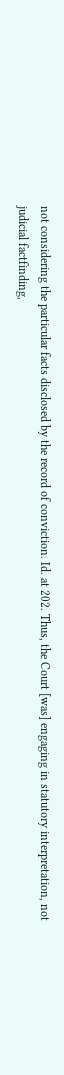not considering the particular facts disclosed by the record of conviction. Id. at 202. Thus, the Court [was] engaging in statutory interpretation, not judicial factfinding,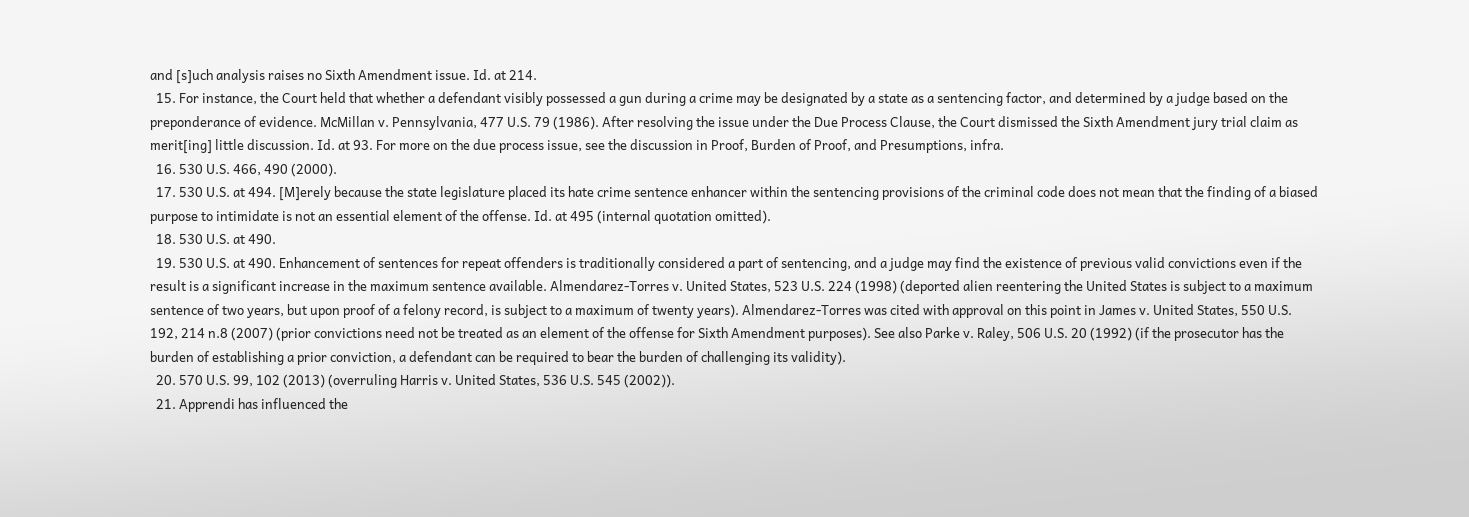and [s]uch analysis raises no Sixth Amendment issue. Id. at 214.
  15. For instance, the Court held that whether a defendant visibly possessed a gun during a crime may be designated by a state as a sentencing factor, and determined by a judge based on the preponderance of evidence. McMillan v. Pennsylvania, 477 U.S. 79 (1986). After resolving the issue under the Due Process Clause, the Court dismissed the Sixth Amendment jury trial claim as merit[ing] little discussion. Id. at 93. For more on the due process issue, see the discussion in Proof, Burden of Proof, and Presumptions, infra.
  16. 530 U.S. 466, 490 (2000).
  17. 530 U.S. at 494. [M]erely because the state legislature placed its hate crime sentence enhancer within the sentencing provisions of the criminal code does not mean that the finding of a biased purpose to intimidate is not an essential element of the offense. Id. at 495 (internal quotation omitted).
  18. 530 U.S. at 490.
  19. 530 U.S. at 490. Enhancement of sentences for repeat offenders is traditionally considered a part of sentencing, and a judge may find the existence of previous valid convictions even if the result is a significant increase in the maximum sentence available. Almendarez-Torres v. United States, 523 U.S. 224 (1998) (deported alien reentering the United States is subject to a maximum sentence of two years, but upon proof of a felony record, is subject to a maximum of twenty years). Almendarez-Torres was cited with approval on this point in James v. United States, 550 U.S. 192, 214 n.8 (2007) (prior convictions need not be treated as an element of the offense for Sixth Amendment purposes). See also Parke v. Raley, 506 U.S. 20 (1992) (if the prosecutor has the burden of establishing a prior conviction, a defendant can be required to bear the burden of challenging its validity).
  20. 570 U.S. 99, 102 (2013) (overruling Harris v. United States, 536 U.S. 545 (2002)).
  21. Apprendi has influenced the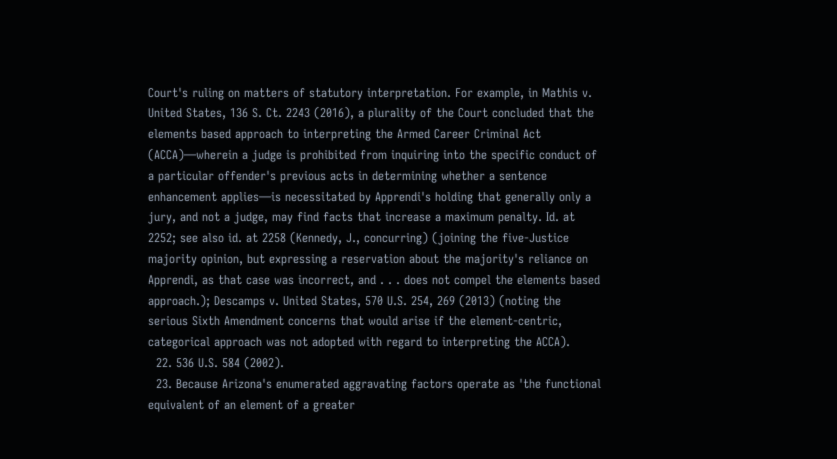Court's ruling on matters of statutory interpretation. For example, in Mathis v. United States, 136 S. Ct. 2243 (2016), a plurality of the Court concluded that the elements based approach to interpreting the Armed Career Criminal Act (ACCA)—wherein a judge is prohibited from inquiring into the specific conduct of a particular offender's previous acts in determining whether a sentence enhancement applies—is necessitated by Apprendi's holding that generally only a jury, and not a judge, may find facts that increase a maximum penalty. Id. at 2252; see also id. at 2258 (Kennedy, J., concurring) (joining the five-Justice majority opinion, but expressing a reservation about the majority's reliance on Apprendi, as that case was incorrect, and . . . does not compel the elements based approach.); Descamps v. United States, 570 U.S. 254, 269 (2013) (noting the serious Sixth Amendment concerns that would arise if the element-centric, categorical approach was not adopted with regard to interpreting the ACCA).
  22. 536 U.S. 584 (2002).
  23. Because Arizona's enumerated aggravating factors operate as 'the functional equivalent of an element of a greater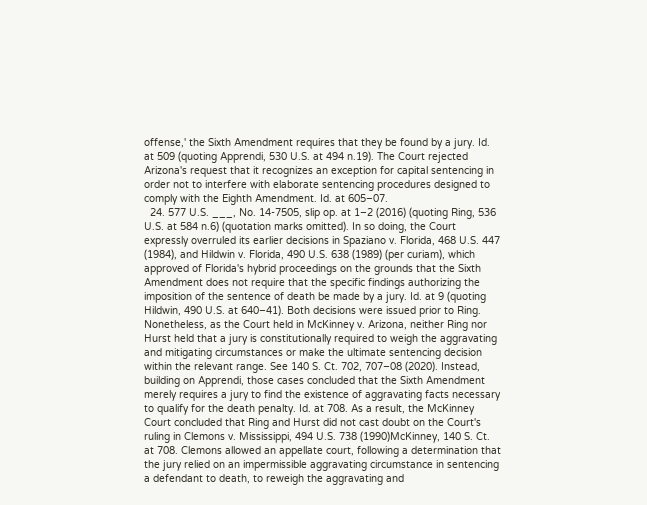offense,' the Sixth Amendment requires that they be found by a jury. Id. at 509 (quoting Apprendi, 530 U.S. at 494 n.19). The Court rejected Arizona's request that it recognizes an exception for capital sentencing in order not to interfere with elaborate sentencing procedures designed to comply with the Eighth Amendment. Id. at 605–07.
  24. 577 U.S. ___, No. 14-7505, slip op. at 1–2 (2016) (quoting Ring, 536 U.S. at 584 n.6) (quotation marks omitted). In so doing, the Court expressly overruled its earlier decisions in Spaziano v. Florida, 468 U.S. 447 (1984), and Hildwin v. Florida, 490 U.S. 638 (1989) (per curiam), which approved of Florida's hybrid proceedings on the grounds that the Sixth Amendment does not require that the specific findings authorizing the imposition of the sentence of death be made by a jury. Id. at 9 (quoting Hildwin, 490 U.S. at 640–41). Both decisions were issued prior to Ring. Nonetheless, as the Court held in McKinney v. Arizona, neither Ring nor Hurst held that a jury is constitutionally required to weigh the aggravating and mitigating circumstances or make the ultimate sentencing decision within the relevant range. See 140 S. Ct. 702, 707–08 (2020). Instead, building on Apprendi, those cases concluded that the Sixth Amendment merely requires a jury to find the existence of aggravating facts necessary to qualify for the death penalty. Id. at 708. As a result, the McKinney Court concluded that Ring and Hurst did not cast doubt on the Court's ruling in Clemons v. Mississippi, 494 U.S. 738 (1990)McKinney, 140 S. Ct. at 708. Clemons allowed an appellate court, following a determination that the jury relied on an impermissible aggravating circumstance in sentencing a defendant to death, to reweigh the aggravating and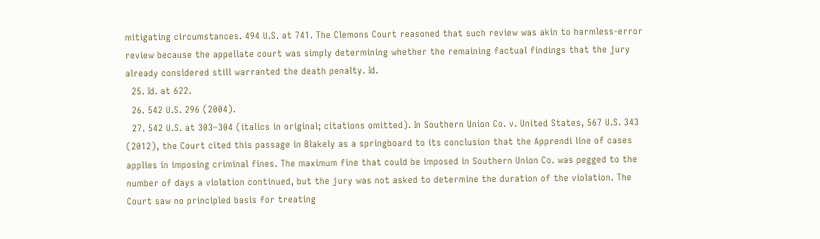mitigating circumstances. 494 U.S. at 741. The Clemons Court reasoned that such review was akin to harmless-error review because the appellate court was simply determining whether the remaining factual findings that the jury already considered still warranted the death penalty. Id.
  25. Id. at 622.
  26. 542 U.S. 296 (2004).
  27. 542 U.S. at 303–304 (italics in original; citations omitted). In Southern Union Co. v. United States, 567 U.S. 343 (2012), the Court cited this passage in Blakely as a springboard to its conclusion that the Apprendi line of cases applies in imposing criminal fines. The maximum fine that could be imposed in Southern Union Co. was pegged to the number of days a violation continued, but the jury was not asked to determine the duration of the violation. The Court saw no principled basis for treating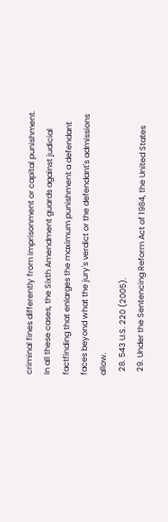criminal fines differently from imprisonment or capital punishment. In all these cases, the Sixth Amendment guards against judicial factfinding that enlarges the maximum punishment a defendant faces beyond what the jury's verdict or the defendant's admissions allow.
  28. 543 U.S. 220 (2005).
  29. Under the Sentencing Reform Act of 1984, the United States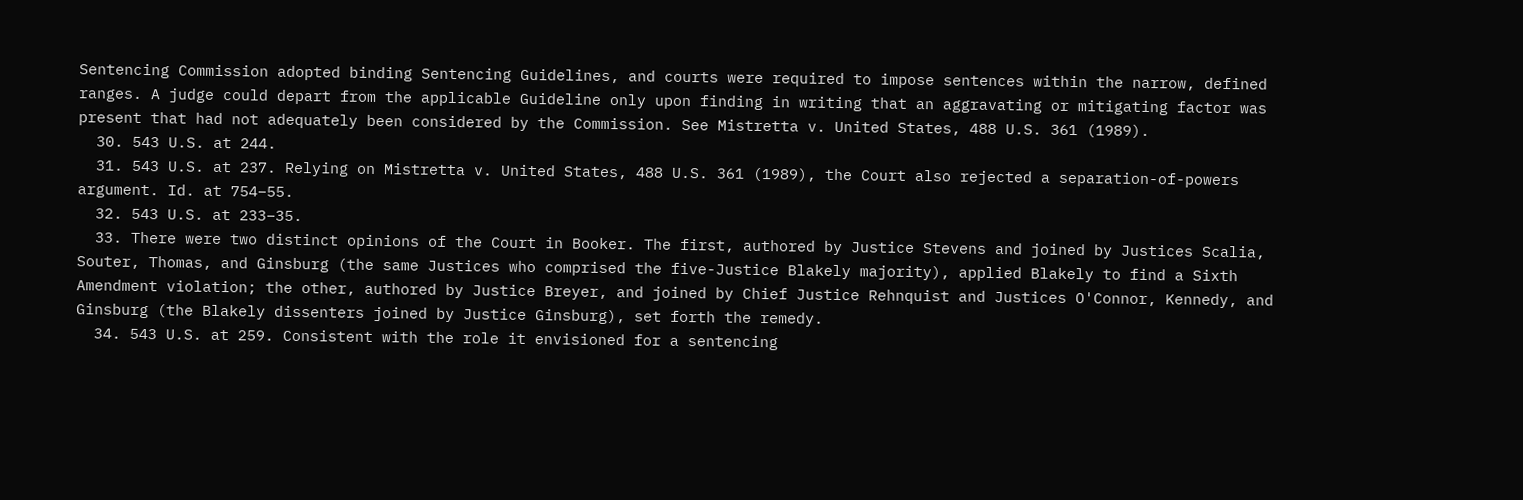Sentencing Commission adopted binding Sentencing Guidelines, and courts were required to impose sentences within the narrow, defined ranges. A judge could depart from the applicable Guideline only upon finding in writing that an aggravating or mitigating factor was present that had not adequately been considered by the Commission. See Mistretta v. United States, 488 U.S. 361 (1989).
  30. 543 U.S. at 244.
  31. 543 U.S. at 237. Relying on Mistretta v. United States, 488 U.S. 361 (1989), the Court also rejected a separation-of-powers argument. Id. at 754–55.
  32. 543 U.S. at 233–35.
  33. There were two distinct opinions of the Court in Booker. The first, authored by Justice Stevens and joined by Justices Scalia, Souter, Thomas, and Ginsburg (the same Justices who comprised the five-Justice Blakely majority), applied Blakely to find a Sixth Amendment violation; the other, authored by Justice Breyer, and joined by Chief Justice Rehnquist and Justices O'Connor, Kennedy, and Ginsburg (the Blakely dissenters joined by Justice Ginsburg), set forth the remedy.
  34. 543 U.S. at 259. Consistent with the role it envisioned for a sentencing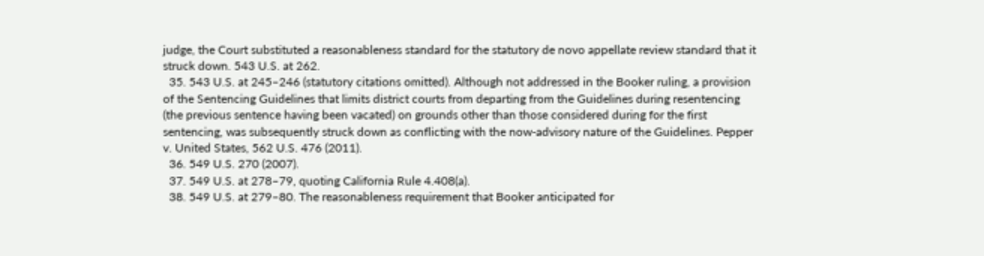judge, the Court substituted a reasonableness standard for the statutory de novo appellate review standard that it struck down. 543 U.S. at 262.
  35. 543 U.S. at 245–246 (statutory citations omitted). Although not addressed in the Booker ruling, a provision of the Sentencing Guidelines that limits district courts from departing from the Guidelines during resentencing (the previous sentence having been vacated) on grounds other than those considered during for the first sentencing, was subsequently struck down as conflicting with the now-advisory nature of the Guidelines. Pepper v. United States, 562 U.S. 476 (2011).
  36. 549 U.S. 270 (2007).
  37. 549 U.S. at 278–79, quoting California Rule 4.408(a).
  38. 549 U.S. at 279–80. The reasonableness requirement that Booker anticipated for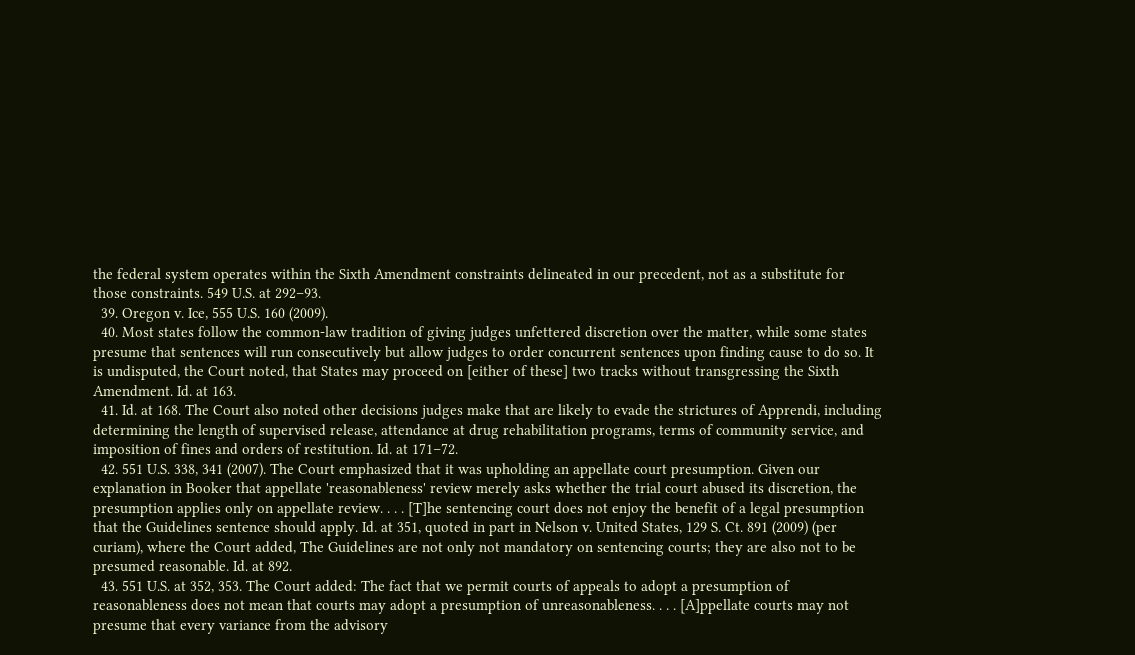the federal system operates within the Sixth Amendment constraints delineated in our precedent, not as a substitute for those constraints. 549 U.S. at 292–93.
  39. Oregon v. Ice, 555 U.S. 160 (2009).
  40. Most states follow the common-law tradition of giving judges unfettered discretion over the matter, while some states presume that sentences will run consecutively but allow judges to order concurrent sentences upon finding cause to do so. It is undisputed, the Court noted, that States may proceed on [either of these] two tracks without transgressing the Sixth Amendment. Id. at 163.
  41. Id. at 168. The Court also noted other decisions judges make that are likely to evade the strictures of Apprendi, including determining the length of supervised release, attendance at drug rehabilitation programs, terms of community service, and imposition of fines and orders of restitution. Id. at 171–72.
  42. 551 U.S. 338, 341 (2007). The Court emphasized that it was upholding an appellate court presumption. Given our explanation in Booker that appellate 'reasonableness' review merely asks whether the trial court abused its discretion, the presumption applies only on appellate review. . . . [T]he sentencing court does not enjoy the benefit of a legal presumption that the Guidelines sentence should apply. Id. at 351, quoted in part in Nelson v. United States, 129 S. Ct. 891 (2009) (per curiam), where the Court added, The Guidelines are not only not mandatory on sentencing courts; they are also not to be presumed reasonable. Id. at 892.
  43. 551 U.S. at 352, 353. The Court added: The fact that we permit courts of appeals to adopt a presumption of reasonableness does not mean that courts may adopt a presumption of unreasonableness. . . . [A]ppellate courts may not presume that every variance from the advisory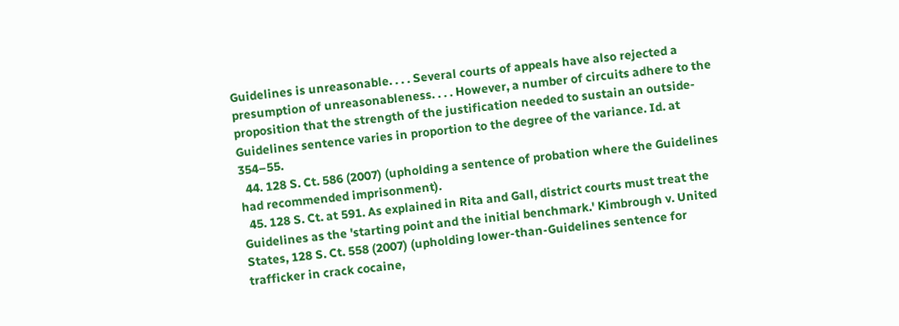Guidelines is unreasonable. . . . Several courts of appeals have also rejected a presumption of unreasonableness. . . . However, a number of circuits adhere to the proposition that the strength of the justification needed to sustain an outside-Guidelines sentence varies in proportion to the degree of the variance. Id. at 354–55.
  44. 128 S. Ct. 586 (2007) (upholding a sentence of probation where the Guidelines had recommended imprisonment).
  45. 128 S. Ct. at 591. As explained in Rita and Gall, district courts must treat the Guidelines as the 'starting point and the initial benchmark.' Kimbrough v. United States, 128 S. Ct. 558 (2007) (upholding lower-than-Guidelines sentence for trafficker in crack cocaine,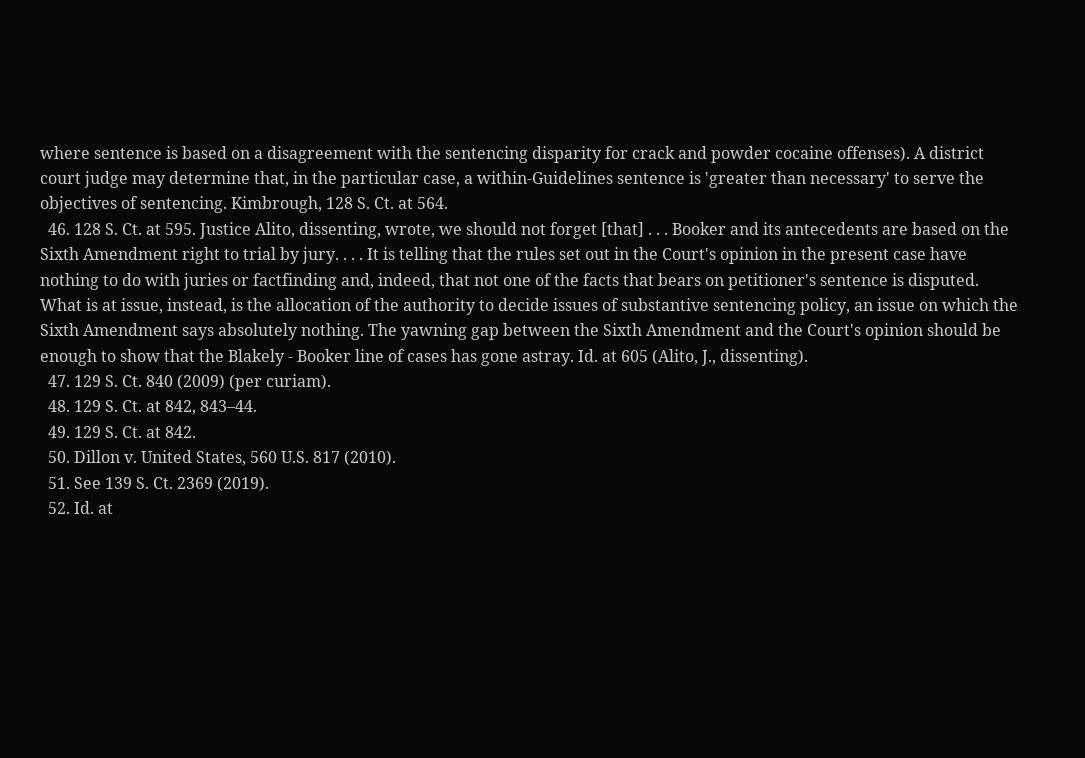where sentence is based on a disagreement with the sentencing disparity for crack and powder cocaine offenses). A district court judge may determine that, in the particular case, a within-Guidelines sentence is 'greater than necessary' to serve the objectives of sentencing. Kimbrough, 128 S. Ct. at 564.
  46. 128 S. Ct. at 595. Justice Alito, dissenting, wrote, we should not forget [that] . . . Booker and its antecedents are based on the Sixth Amendment right to trial by jury. . . . It is telling that the rules set out in the Court's opinion in the present case have nothing to do with juries or factfinding and, indeed, that not one of the facts that bears on petitioner's sentence is disputed. What is at issue, instead, is the allocation of the authority to decide issues of substantive sentencing policy, an issue on which the Sixth Amendment says absolutely nothing. The yawning gap between the Sixth Amendment and the Court's opinion should be enough to show that the Blakely - Booker line of cases has gone astray. Id. at 605 (Alito, J., dissenting).
  47. 129 S. Ct. 840 (2009) (per curiam).
  48. 129 S. Ct. at 842, 843–44.
  49. 129 S. Ct. at 842.
  50. Dillon v. United States, 560 U.S. 817 (2010).
  51. See 139 S. Ct. 2369 (2019).
  52. Id. at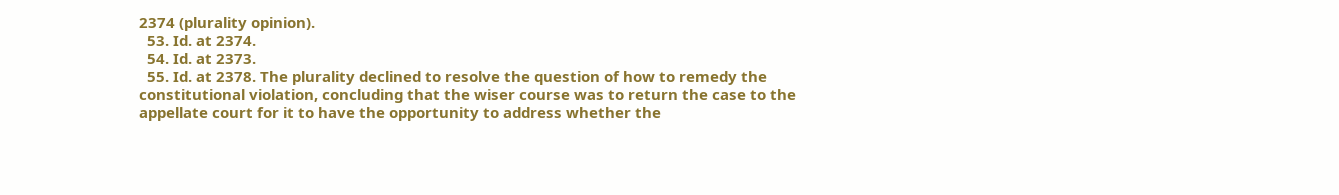2374 (plurality opinion).
  53. Id. at 2374.
  54. Id. at 2373.
  55. Id. at 2378. The plurality declined to resolve the question of how to remedy the constitutional violation, concluding that the wiser course was to return the case to the appellate court for it to have the opportunity to address whether the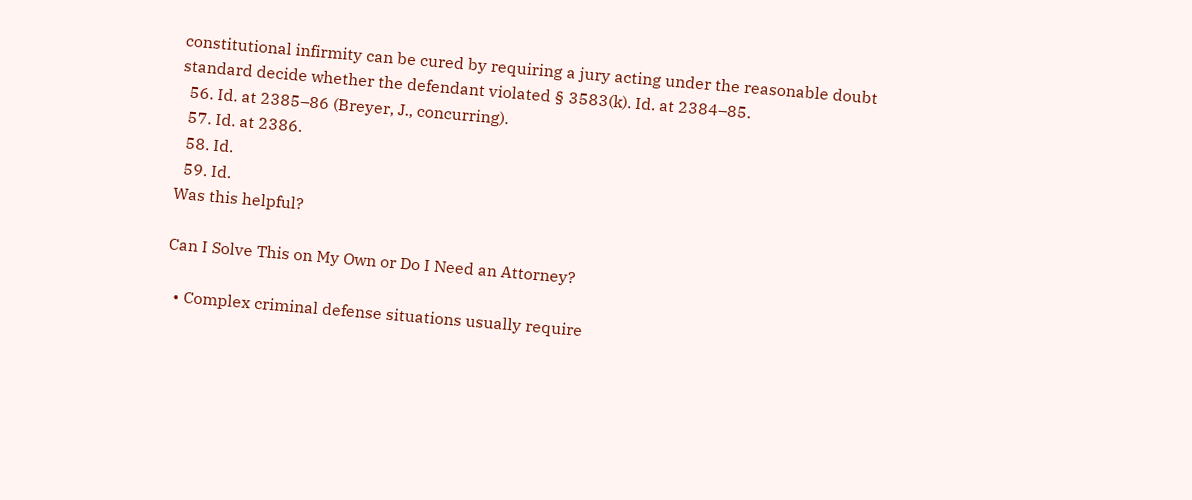constitutional infirmity can be cured by requiring a jury acting under the reasonable doubt standard decide whether the defendant violated § 3583(k). Id. at 2384–85.
  56. Id. at 2385–86 (Breyer, J., concurring).
  57. Id. at 2386.
  58. Id.
  59. Id.
Was this helpful?

Can I Solve This on My Own or Do I Need an Attorney?

  • Complex criminal defense situations usually require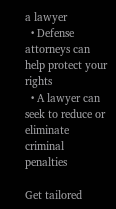a lawyer
  • Defense attorneys can help protect your rights
  • A lawyer can seek to reduce or eliminate criminal penalties

Get tailored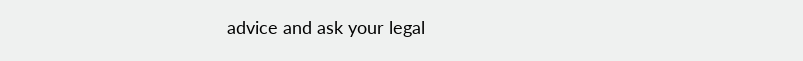advice and ask your legal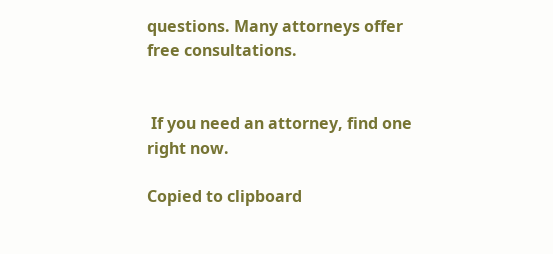questions. Many attorneys offer free consultations.


 If you need an attorney, find one right now.

Copied to clipboard